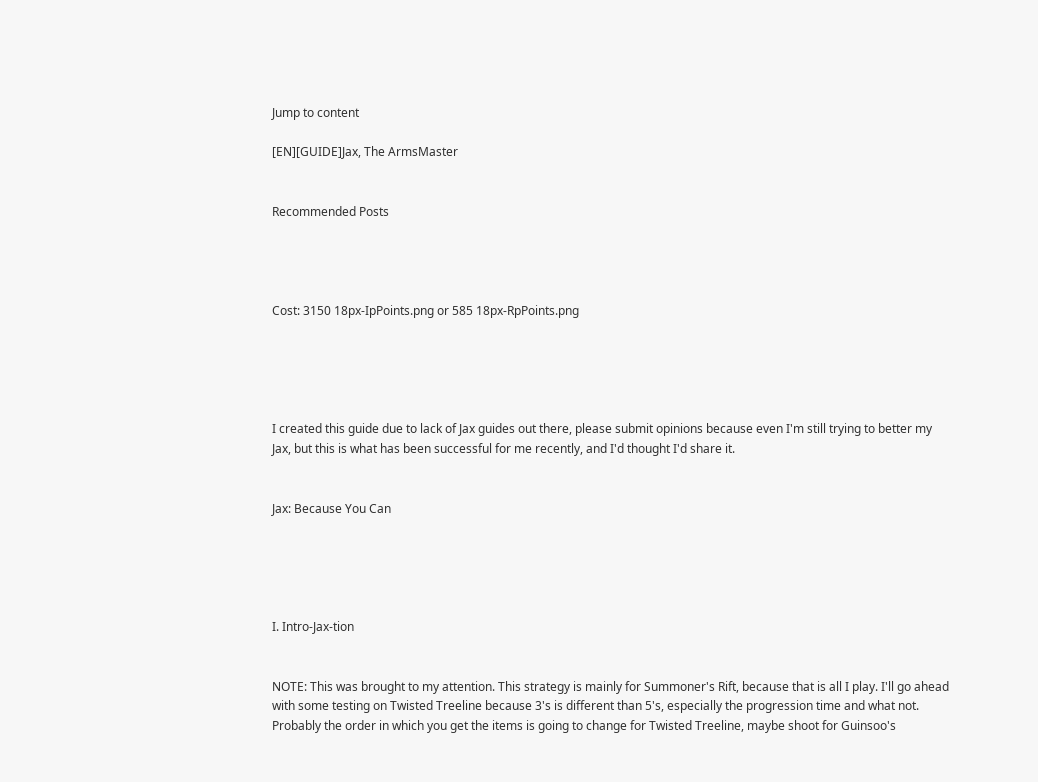Jump to content

[EN][GUIDE]Jax, The ArmsMaster


Recommended Posts




Cost: 3150 18px-IpPoints.png or 585 18px-RpPoints.png





I created this guide due to lack of Jax guides out there, please submit opinions because even I'm still trying to better my Jax, but this is what has been successful for me recently, and I'd thought I'd share it.


Jax: Because You Can





I. Intro-Jax-tion


NOTE: This was brought to my attention. This strategy is mainly for Summoner's Rift, because that is all I play. I'll go ahead with some testing on Twisted Treeline because 3's is different than 5's, especially the progression time and what not. Probably the order in which you get the items is going to change for Twisted Treeline, maybe shoot for Guinsoo's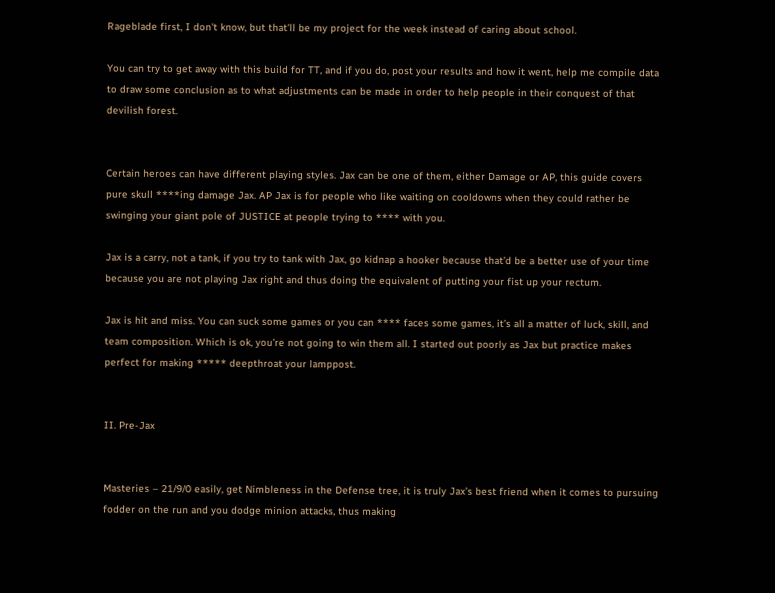Rageblade first, I don't know, but that'll be my project for the week instead of caring about school.

You can try to get away with this build for TT, and if you do, post your results and how it went, help me compile data to draw some conclusion as to what adjustments can be made in order to help people in their conquest of that devilish forest.


Certain heroes can have different playing styles. Jax can be one of them, either Damage or AP, this guide covers pure skull ****ing damage Jax. AP Jax is for people who like waiting on cooldowns when they could rather be swinging your giant pole of JUSTICE at people trying to **** with you.

Jax is a carry, not a tank, if you try to tank with Jax, go kidnap a hooker because that’d be a better use of your time because you are not playing Jax right and thus doing the equivalent of putting your fist up your rectum.

Jax is hit and miss. You can suck some games or you can **** faces some games, it’s all a matter of luck, skill, and team composition. Which is ok, you’re not going to win them all. I started out poorly as Jax but practice makes perfect for making ***** deepthroat your lamppost.


II. Pre-Jax


Masteries – 21/9/0 easily, get Nimbleness in the Defense tree, it is truly Jax’s best friend when it comes to pursuing fodder on the run and you dodge minion attacks, thus making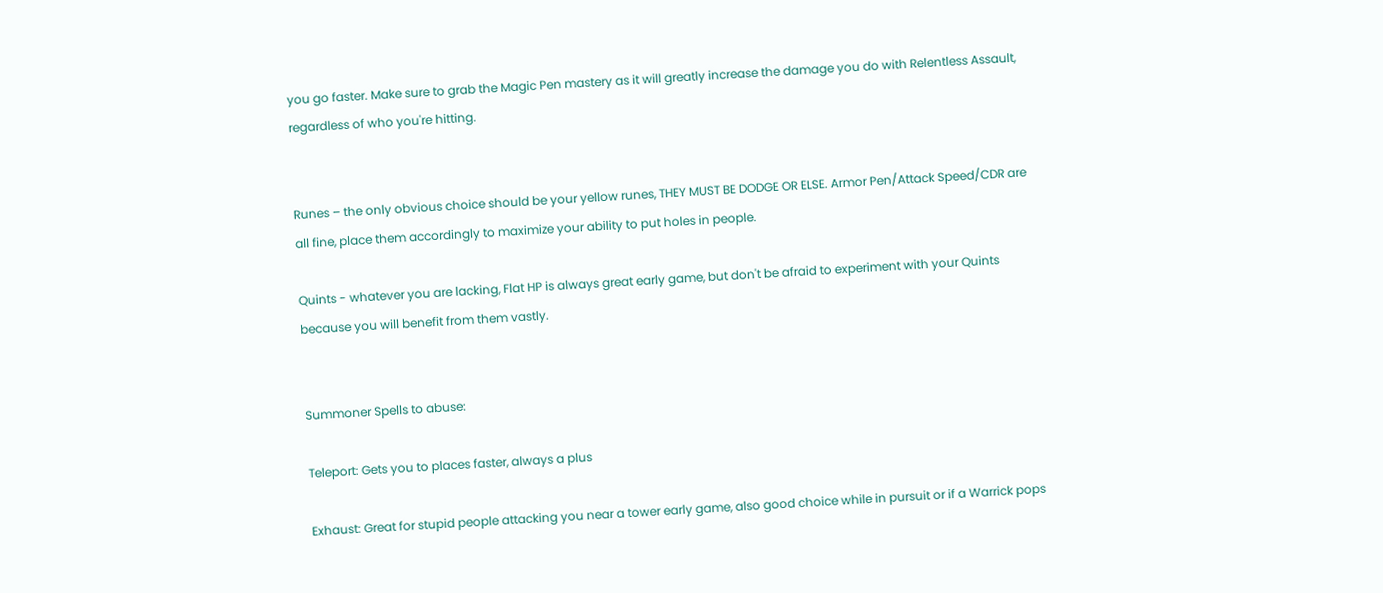you go faster. Make sure to grab the Magic Pen mastery as it will greatly increase the damage you do with Relentless Assault, regardless of who you're hitting.


Runes – the only obvious choice should be your yellow runes, THEY MUST BE DODGE OR ELSE. Armor Pen/Attack Speed/CDR are all fine, place them accordingly to maximize your ability to put holes in people.

Quints - whatever you are lacking, Flat HP is always great early game, but don't be afraid to experiment with your Quints because you will benefit from them vastly.


Summoner Spells to abuse:

Teleport: Gets you to places faster, always a plus

Exhaust: Great for stupid people attacking you near a tower early game, also good choice while in pursuit or if a Warrick pops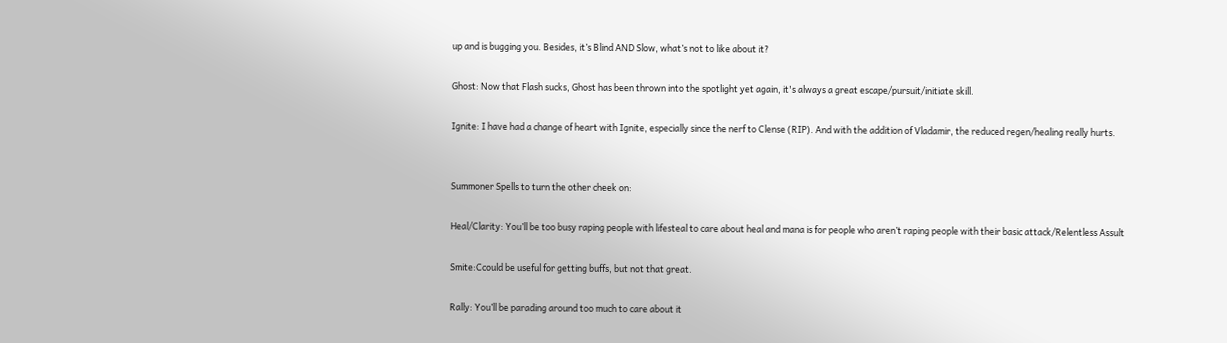up and is bugging you. Besides, it’s Blind AND Slow, what’s not to like about it?

Ghost: Now that Flash sucks, Ghost has been thrown into the spotlight yet again, it's always a great escape/pursuit/initiate skill.

Ignite: I have had a change of heart with Ignite, especially since the nerf to Clense (RIP). And with the addition of Vladamir, the reduced regen/healing really hurts.


Summoner Spells to turn the other cheek on:

Heal/Clarity: You’ll be too busy raping people with lifesteal to care about heal and mana is for people who aren’t raping people with their basic attack/Relentless Assult

Smite:Ccould be useful for getting buffs, but not that great.

Rally: You’ll be parading around too much to care about it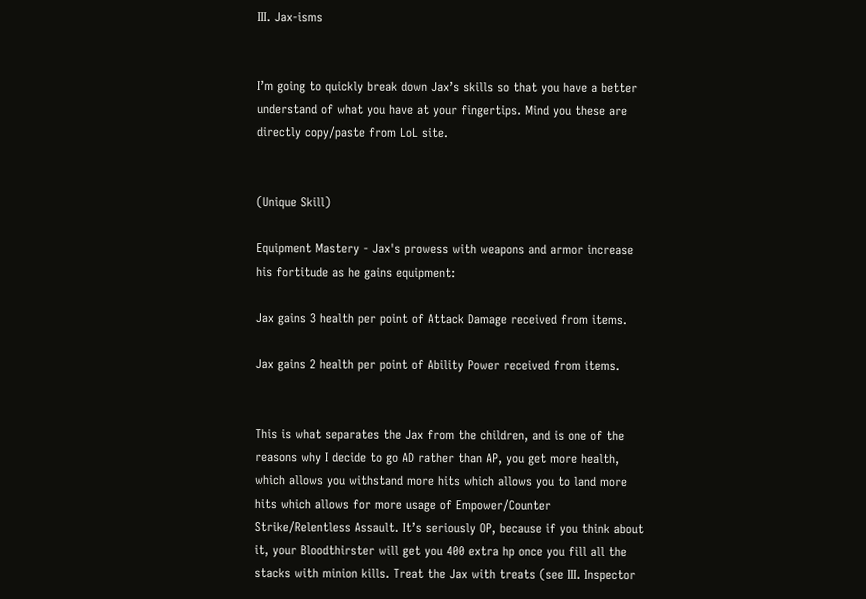III. Jax-isms


I’m going to quickly break down Jax’s skills so that you have a better understand of what you have at your fingertips. Mind you these are directly copy/paste from LoL site.


(Unique Skill)

Equipment Mastery - Jax's prowess with weapons and armor increase his fortitude as he gains equipment:

Jax gains 3 health per point of Attack Damage received from items.

Jax gains 2 health per point of Ability Power received from items.


This is what separates the Jax from the children, and is one of the reasons why I decide to go AD rather than AP, you get more health, which allows you withstand more hits which allows you to land more hits which allows for more usage of Empower/Counter Strike/Relentless Assault. It’s seriously OP, because if you think about it, your Bloodthirster will get you 400 extra hp once you fill all the stacks with minion kills. Treat the Jax with treats (see III. Inspector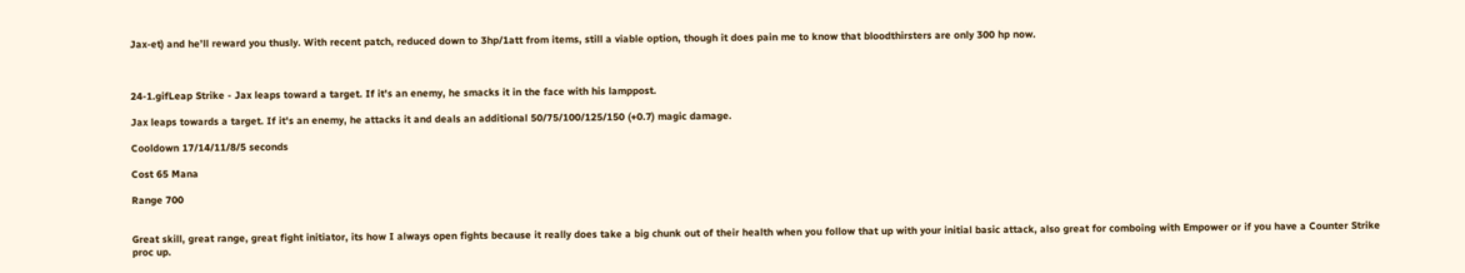Jax-et) and he’ll reward you thusly. With recent patch, reduced down to 3hp/1att from items, still a viable option, though it does pain me to know that bloodthirsters are only 300 hp now.



24-1.gifLeap Strike - Jax leaps toward a target. If it's an enemy, he smacks it in the face with his lamppost.

Jax leaps towards a target. If it's an enemy, he attacks it and deals an additional 50/75/100/125/150 (+0.7) magic damage.

Cooldown 17/14/11/8/5 seconds

Cost 65 Mana

Range 700


Great skill, great range, great fight initiator, its how I always open fights because it really does take a big chunk out of their health when you follow that up with your initial basic attack, also great for comboing with Empower or if you have a Counter Strike proc up.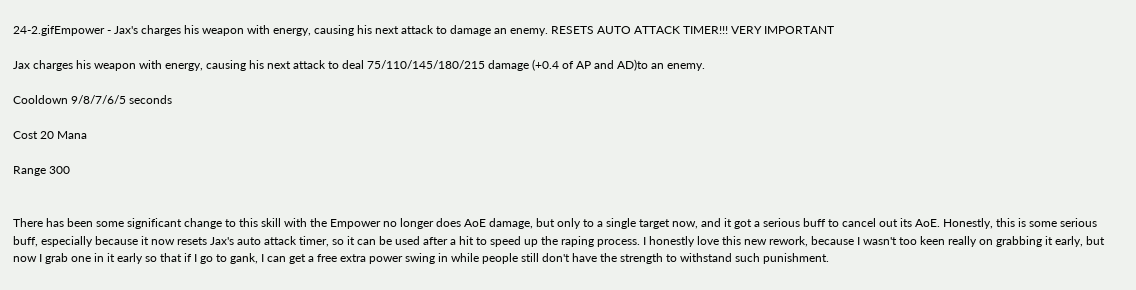24-2.gifEmpower - Jax's charges his weapon with energy, causing his next attack to damage an enemy. RESETS AUTO ATTACK TIMER!!! VERY IMPORTANT

Jax charges his weapon with energy, causing his next attack to deal 75/110/145/180/215 damage (+0.4 of AP and AD)to an enemy.

Cooldown 9/8/7/6/5 seconds

Cost 20 Mana

Range 300


There has been some significant change to this skill with the Empower no longer does AoE damage, but only to a single target now, and it got a serious buff to cancel out its AoE. Honestly, this is some serious buff, especially because it now resets Jax's auto attack timer, so it can be used after a hit to speed up the raping process. I honestly love this new rework, because I wasn't too keen really on grabbing it early, but now I grab one in it early so that if I go to gank, I can get a free extra power swing in while people still don't have the strength to withstand such punishment.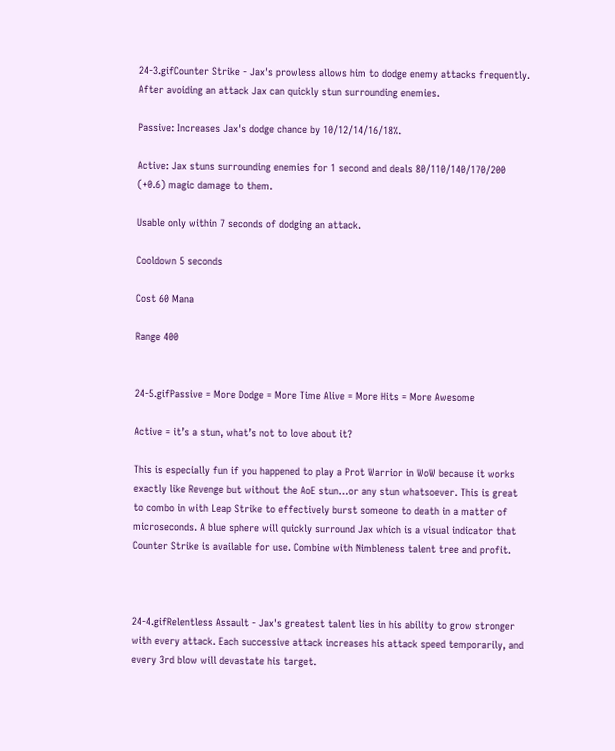24-3.gifCounter Strike - Jax's prowless allows him to dodge enemy attacks frequently. After avoiding an attack Jax can quickly stun surrounding enemies.

Passive: Increases Jax's dodge chance by 10/12/14/16/18%.

Active: Jax stuns surrounding enemies for 1 second and deals 80/110/140/170/200 (+0.6) magic damage to them.

Usable only within 7 seconds of dodging an attack.

Cooldown 5 seconds

Cost 60 Mana

Range 400


24-5.gifPassive = More Dodge = More Time Alive = More Hits = More Awesome

Active = it’s a stun, what’s not to love about it?

This is especially fun if you happened to play a Prot Warrior in WoW because it works exactly like Revenge but without the AoE stun…or any stun whatsoever. This is great to combo in with Leap Strike to effectively burst someone to death in a matter of microseconds. A blue sphere will quickly surround Jax which is a visual indicator that Counter Strike is available for use. Combine with Nimbleness talent tree and profit.



24-4.gifRelentless Assault - Jax's greatest talent lies in his ability to grow stronger with every attack. Each successive attack increases his attack speed temporarily, and every 3rd blow will devastate his target.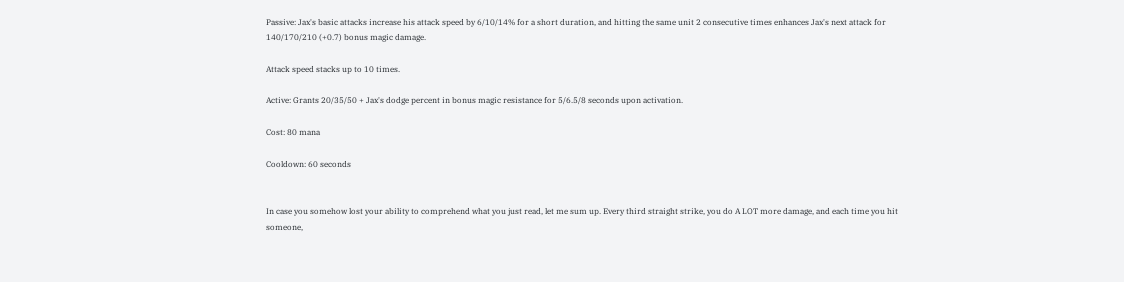Passive: Jax's basic attacks increase his attack speed by 6/10/14% for a short duration, and hitting the same unit 2 consecutive times enhances Jax's next attack for 140/170/210 (+0.7) bonus magic damage.

Attack speed stacks up to 10 times.

Active: Grants 20/35/50 + Jax's dodge percent in bonus magic resistance for 5/6.5/8 seconds upon activation.

Cost: 80 mana

Cooldown: 60 seconds


In case you somehow lost your ability to comprehend what you just read, let me sum up. Every third straight strike, you do A LOT more damage, and each time you hit someone,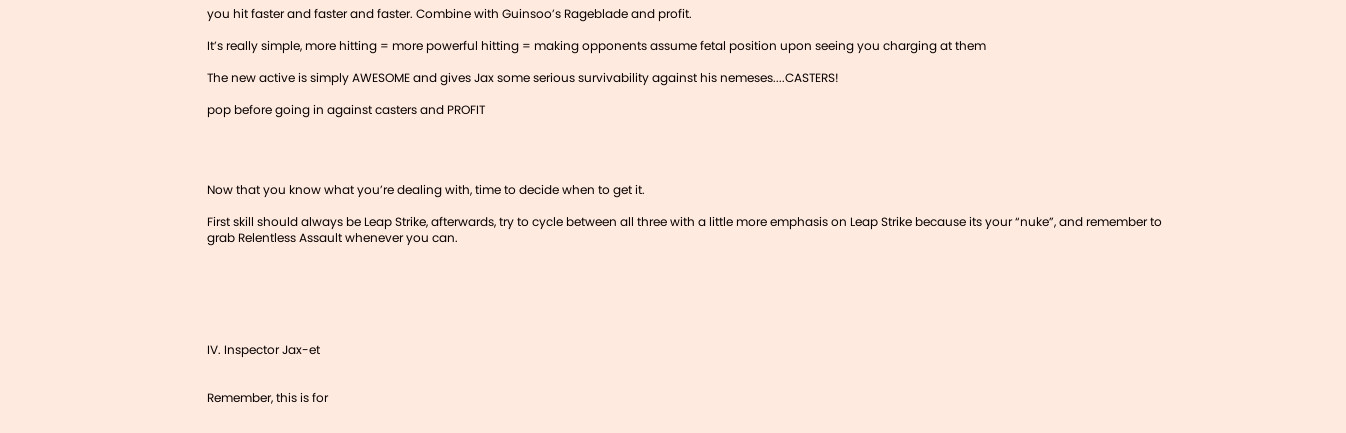you hit faster and faster and faster. Combine with Guinsoo’s Rageblade and profit.

It’s really simple, more hitting = more powerful hitting = making opponents assume fetal position upon seeing you charging at them

The new active is simply AWESOME and gives Jax some serious survivability against his nemeses....CASTERS!

pop before going in against casters and PROFIT




Now that you know what you’re dealing with, time to decide when to get it.

First skill should always be Leap Strike, afterwards, try to cycle between all three with a little more emphasis on Leap Strike because its your “nuke”, and remember to grab Relentless Assault whenever you can.






IV. Inspector Jax-et


Remember, this is for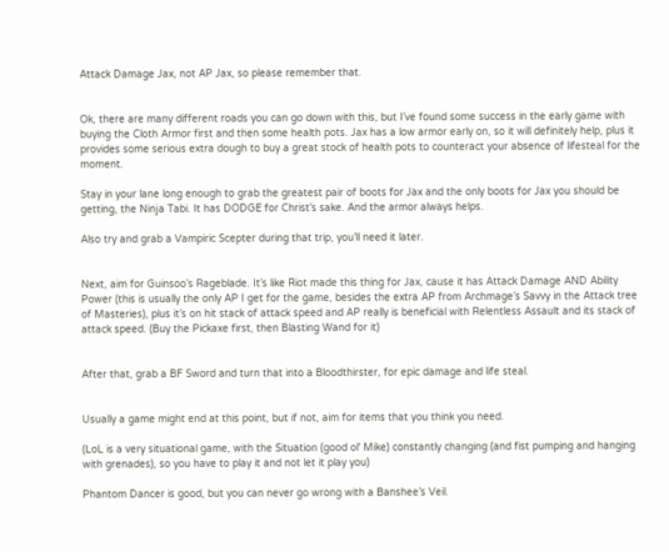Attack Damage Jax, not AP Jax, so please remember that.


Ok, there are many different roads you can go down with this, but I’ve found some success in the early game with buying the Cloth Armor first and then some health pots. Jax has a low armor early on, so it will definitely help, plus it provides some serious extra dough to buy a great stock of health pots to counteract your absence of lifesteal for the moment.

Stay in your lane long enough to grab the greatest pair of boots for Jax and the only boots for Jax you should be getting, the Ninja Tabi. It has DODGE for Christ’s sake. And the armor always helps.

Also try and grab a Vampiric Scepter during that trip, you’ll need it later.


Next, aim for Guinsoo’s Rageblade. It’s like Riot made this thing for Jax, cause it has Attack Damage AND Ability Power (this is usually the only AP I get for the game, besides the extra AP from Archmage’s Savvy in the Attack tree of Masteries), plus it’s on hit stack of attack speed and AP really is beneficial with Relentless Assault and its stack of attack speed. (Buy the Pickaxe first, then Blasting Wand for it)


After that, grab a BF Sword and turn that into a Bloodthirster, for epic damage and life steal.


Usually a game might end at this point, but if not, aim for items that you think you need.

(LoL is a very situational game, with the Situation (good ol' Mike) constantly changing (and fist pumping and hanging with grenades), so you have to play it and not let it play you)

Phantom Dancer is good, but you can never go wrong with a Banshee’s Veil.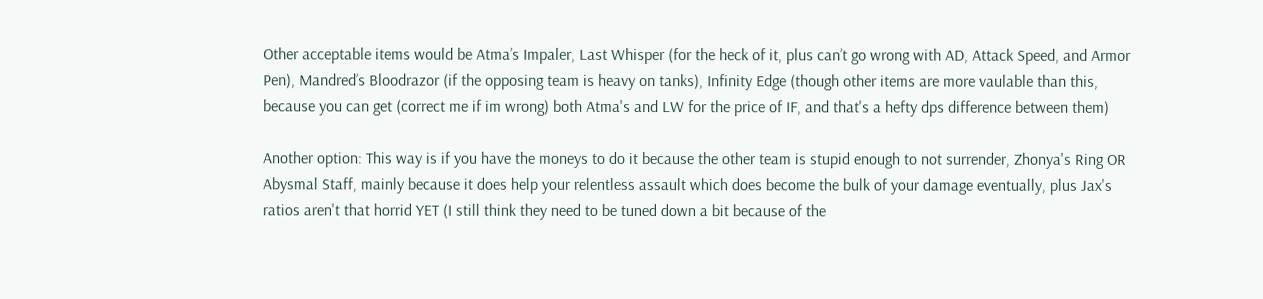Other acceptable items would be Atma’s Impaler, Last Whisper (for the heck of it, plus can’t go wrong with AD, Attack Speed, and Armor Pen), Mandred’s Bloodrazor (if the opposing team is heavy on tanks), Infinity Edge (though other items are more vaulable than this, because you can get (correct me if im wrong) both Atma's and LW for the price of IF, and that's a hefty dps difference between them)

Another option: This way is if you have the moneys to do it because the other team is stupid enough to not surrender, Zhonya's Ring OR Abysmal Staff, mainly because it does help your relentless assault which does become the bulk of your damage eventually, plus Jax's ratios aren't that horrid YET (I still think they need to be tuned down a bit because of the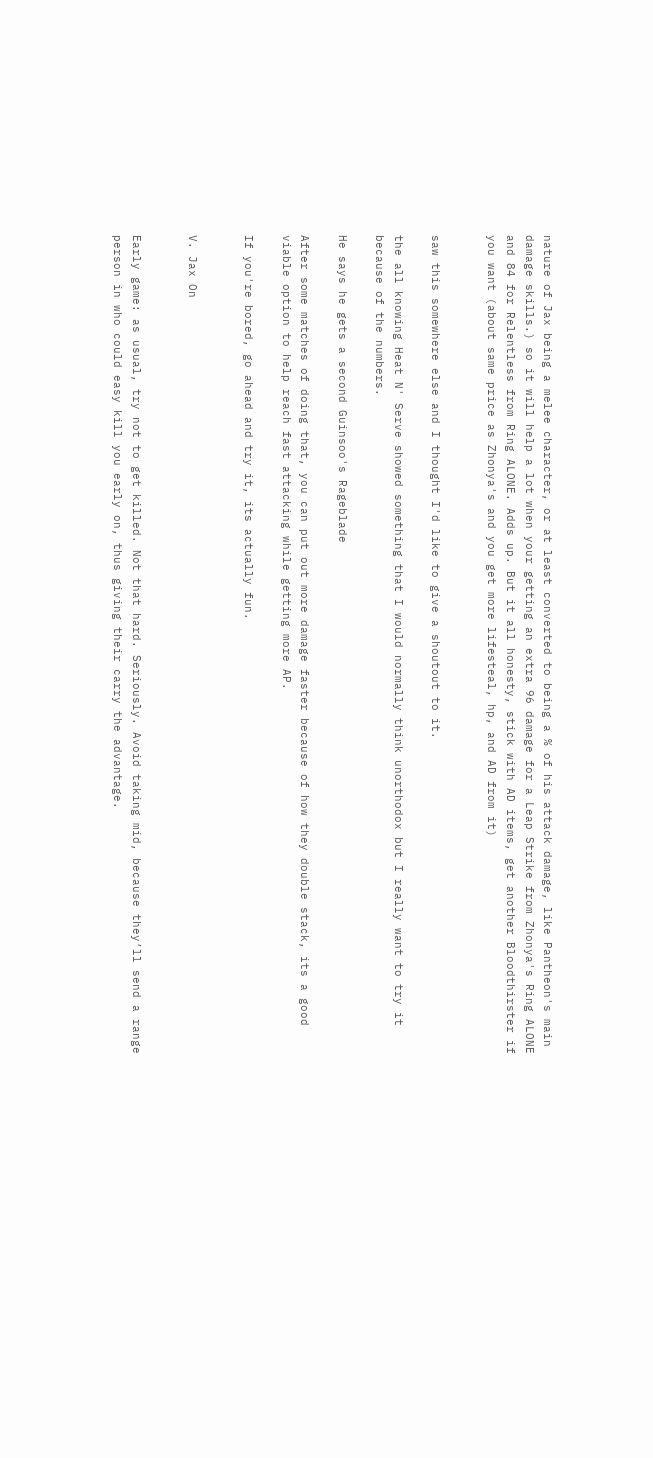nature of Jax being a melee character, or at least converted to being a % of his attack damage, like Pantheon's main damage skills.) so it will help a lot when your getting an extra 96 damage for a Leap Strike from Zhonya's Ring ALONE and 84 for Relentless from Ring ALONE. Adds up. But it all honesty, stick with AD items, get another Bloodthirster if you want (about same price as Zhonya's and you get more lifesteal, hp, and AD from it)


saw this somewhere else and I thought I'd like to give a shoutout to it.

the all knowing Heat N' Serve showed something that I would normally think unorthodox but I really want to try it because of the numbers.

He says he gets a second Guinsoo's Rageblade

After some matches of doing that, you can put out more damage faster because of how they double stack, its a good viable option to help reach fast attacking while getting more AP.

If you're bored, go ahead and try it, its actually fun.


V. Jax On


Early game: as usual, try not to get killed. Not that hard. Seriously. Avoid taking mid, because they’ll send a range person in who could easy kill you early on, thus giving their carry the advantage.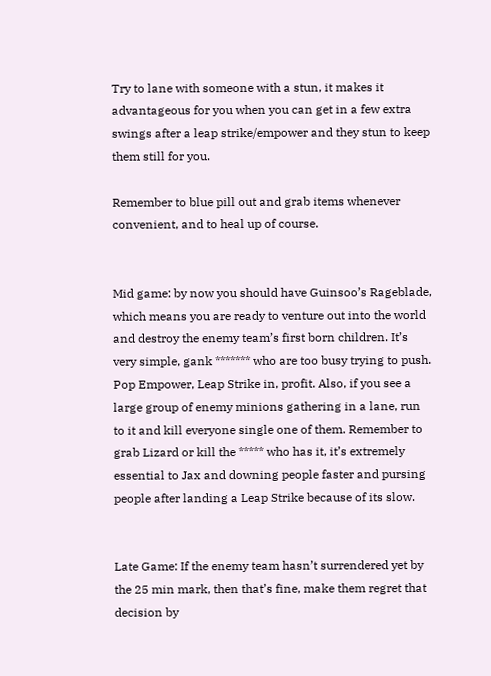Try to lane with someone with a stun, it makes it advantageous for you when you can get in a few extra swings after a leap strike/empower and they stun to keep them still for you.

Remember to blue pill out and grab items whenever convenient, and to heal up of course.


Mid game: by now you should have Guinsoo’s Rageblade, which means you are ready to venture out into the world and destroy the enemy team’s first born children. It’s very simple, gank ******* who are too busy trying to push. Pop Empower, Leap Strike in, profit. Also, if you see a large group of enemy minions gathering in a lane, run to it and kill everyone single one of them. Remember to grab Lizard or kill the ***** who has it, it’s extremely essential to Jax and downing people faster and pursing people after landing a Leap Strike because of its slow.


Late Game: If the enemy team hasn’t surrendered yet by the 25 min mark, then that’s fine, make them regret that decision by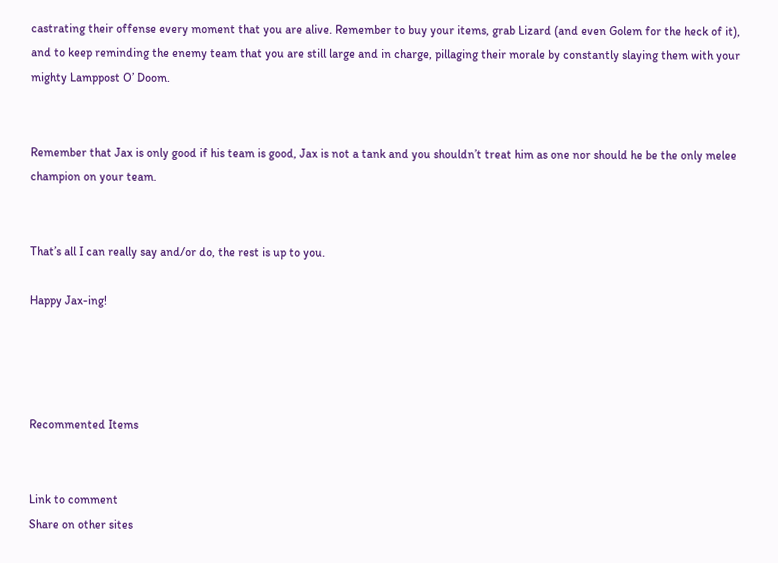castrating their offense every moment that you are alive. Remember to buy your items, grab Lizard (and even Golem for the heck of it), and to keep reminding the enemy team that you are still large and in charge, pillaging their morale by constantly slaying them with your mighty Lamppost O’ Doom.


Remember that Jax is only good if his team is good, Jax is not a tank and you shouldn’t treat him as one nor should he be the only melee champion on your team.


That’s all I can really say and/or do, the rest is up to you.

Happy Jax-ing!




Recommented Items


Link to comment
Share on other sites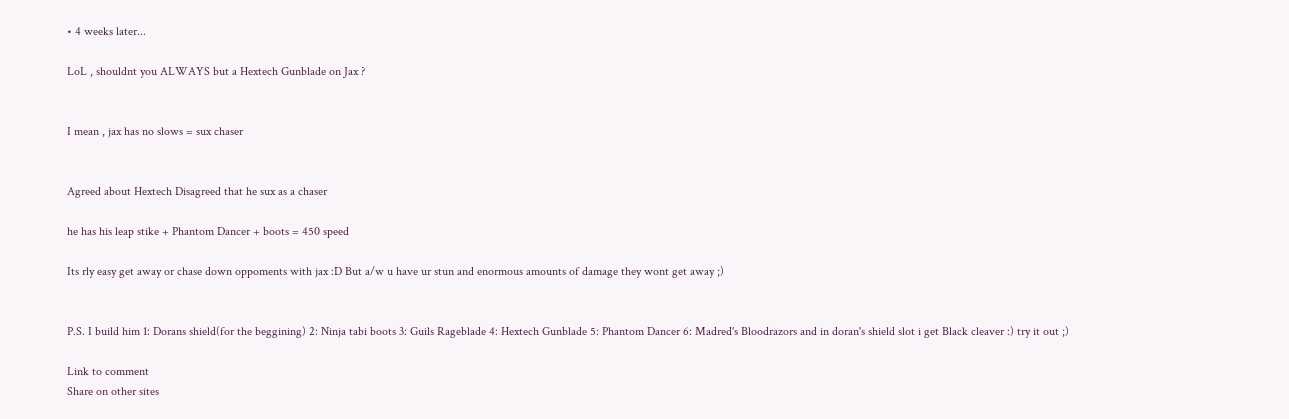• 4 weeks later...

LoL , shouldnt you ALWAYS but a Hextech Gunblade on Jax ?


I mean , jax has no slows = sux chaser


Agreed about Hextech Disagreed that he sux as a chaser

he has his leap stike + Phantom Dancer + boots = 450 speed

Its rly easy get away or chase down oppoments with jax :D But a/w u have ur stun and enormous amounts of damage they wont get away ;)


P.S. I build him 1: Dorans shield(for the beggining) 2: Ninja tabi boots 3: Guils Rageblade 4: Hextech Gunblade 5: Phantom Dancer 6: Madred's Bloodrazors and in doran's shield slot i get Black cleaver :) try it out ;)

Link to comment
Share on other sites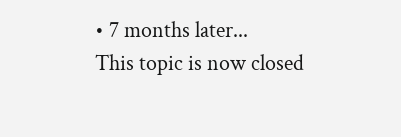• 7 months later...
This topic is now closed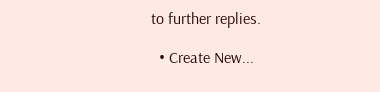to further replies.

  • Create New...